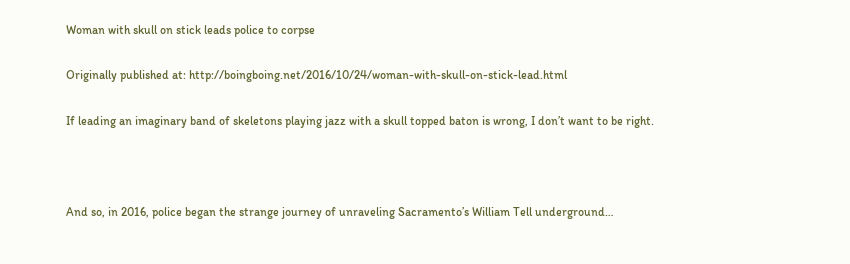Woman with skull on stick leads police to corpse


Originally published at: http://boingboing.net/2016/10/24/woman-with-skull-on-stick-lead.html


If leading an imaginary band of skeletons playing jazz with a skull topped baton is wrong, I don’t want to be right.





And so, in 2016, police began the strange journey of unraveling Sacramento’s William Tell underground…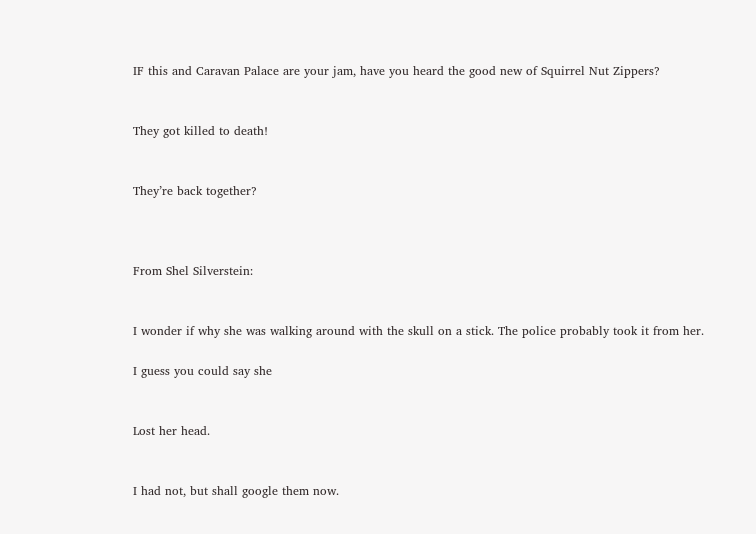IF this and Caravan Palace are your jam, have you heard the good new of Squirrel Nut Zippers?


They got killed to death!


They’re back together?



From Shel Silverstein:


I wonder if why she was walking around with the skull on a stick. The police probably took it from her.

I guess you could say she


Lost her head.


I had not, but shall google them now.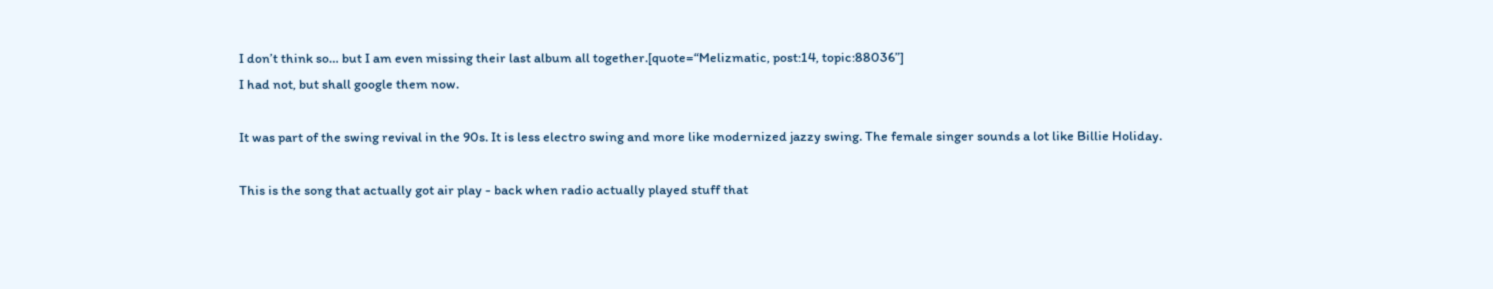I don’t think so… but I am even missing their last album all together.[quote=“Melizmatic, post:14, topic:88036”]
I had not, but shall google them now.

It was part of the swing revival in the 90s. It is less electro swing and more like modernized jazzy swing. The female singer sounds a lot like Billie Holiday.

This is the song that actually got air play - back when radio actually played stuff that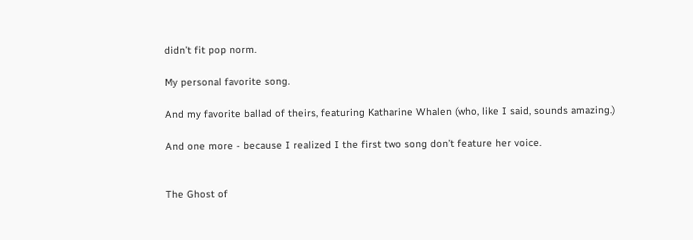didn’t fit pop norm.

My personal favorite song.

And my favorite ballad of theirs, featuring Katharine Whalen (who, like I said, sounds amazing.)

And one more - because I realized I the first two song don’t feature her voice.


The Ghost of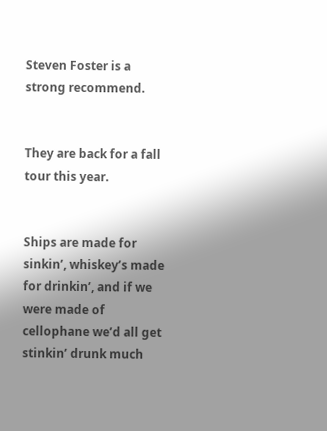Steven Foster is a strong recommend.


They are back for a fall tour this year.


Ships are made for sinkin’, whiskey’s made for drinkin’, and if we were made of cellophane we’d all get stinkin’ drunk much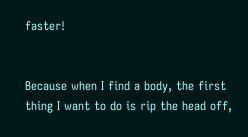faster!


Because when I find a body, the first thing I want to do is rip the head off,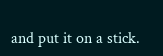and put it on a stick.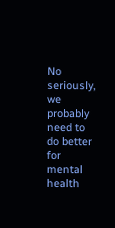No seriously, we probably need to do better for mental health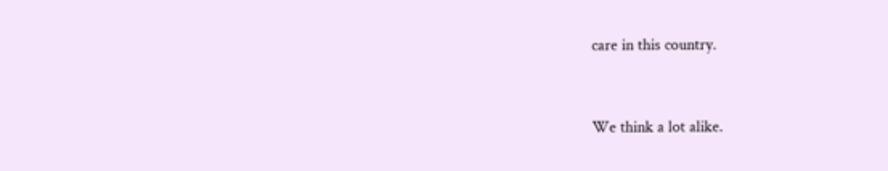care in this country.


We think a lot alike.